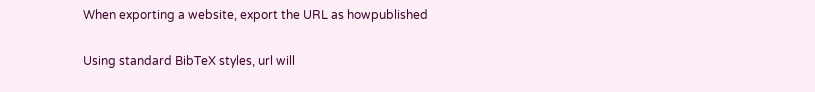When exporting a website, export the URL as howpublished

Using standard BibTeX styles, url will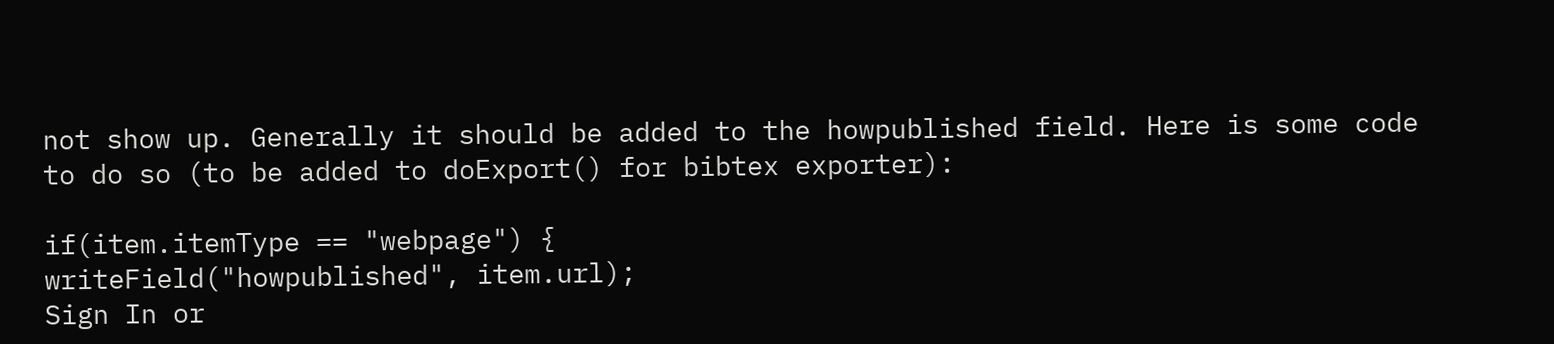not show up. Generally it should be added to the howpublished field. Here is some code to do so (to be added to doExport() for bibtex exporter):

if(item.itemType == "webpage") {
writeField("howpublished", item.url);
Sign In or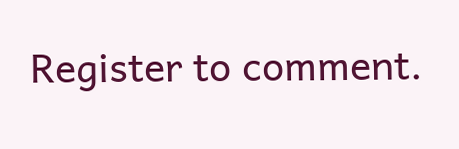Register to comment.